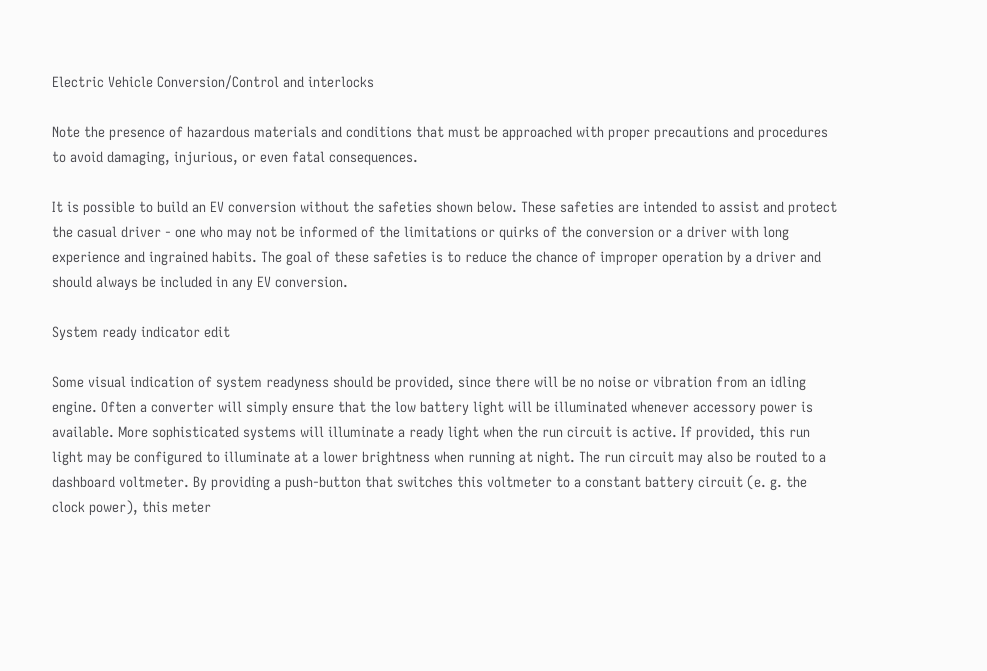Electric Vehicle Conversion/Control and interlocks

Note the presence of hazardous materials and conditions that must be approached with proper precautions and procedures to avoid damaging, injurious, or even fatal consequences.

It is possible to build an EV conversion without the safeties shown below. These safeties are intended to assist and protect the casual driver - one who may not be informed of the limitations or quirks of the conversion or a driver with long experience and ingrained habits. The goal of these safeties is to reduce the chance of improper operation by a driver and should always be included in any EV conversion.

System ready indicator edit

Some visual indication of system readyness should be provided, since there will be no noise or vibration from an idling engine. Often a converter will simply ensure that the low battery light will be illuminated whenever accessory power is available. More sophisticated systems will illuminate a ready light when the run circuit is active. If provided, this run light may be configured to illuminate at a lower brightness when running at night. The run circuit may also be routed to a dashboard voltmeter. By providing a push-button that switches this voltmeter to a constant battery circuit (e. g. the clock power), this meter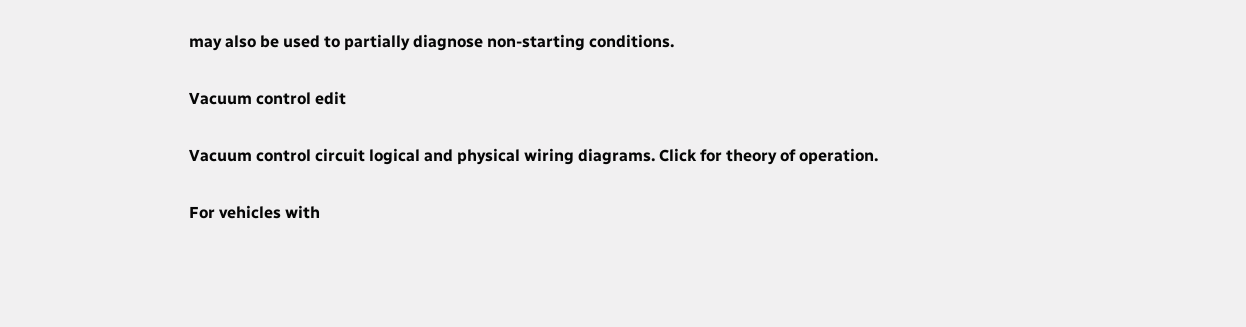may also be used to partially diagnose non-starting conditions.

Vacuum control edit

Vacuum control circuit logical and physical wiring diagrams. Click for theory of operation.

For vehicles with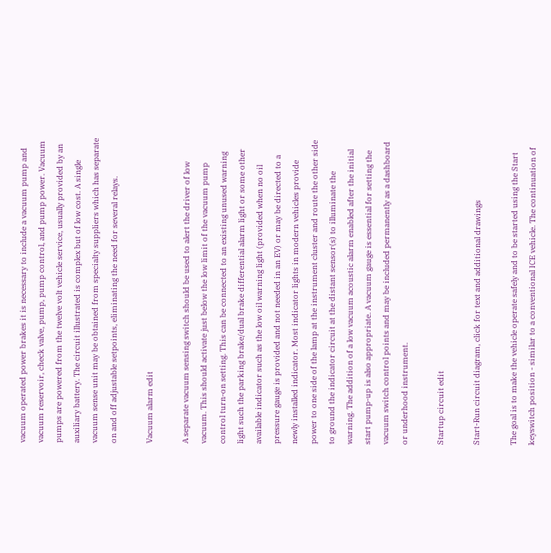vacuum operated power brakes it is necessary to include a vacuum pump and vacuum reservoir, check valve, pump, pump control, and pump power. Vacuum pumps are powered from the twelve volt vehicle service, usually provided by an auxiliary battery. The circuit illustrated is complex but of low cost. A single vacuum sense unit may be obtained from specialty suppliers which has separate on and off adjustable setpoints, eliminating the need for several relays.

Vacuum alarm edit

A separate vacuum sensing switch should be used to alert the driver of low vacuum. This should activate just below the low limit of the vacuum pump control turn-on setting. This can be connected to an existing unused warning light such the parking brake/dual brake differential alarm light or some other available indicator such as the low oil warning light (provided when no oil pressure gauge is provided and not needed in an EV) or may be directed to a newly installed indicator. Most indicator lights in modern vehicles provide power to one side of the lamp at the instrument cluster and route the other side to ground the indicator circuit at the distant sensor(s) to illuminate the warning. The addition of a low vacuum acoustic alarm enabled after the initial start pump-up is also appropriate. A vacuum gauge is essential for setting the vacuum switch control points and may be included permanently as a dashboard or underhood instrument.

Startup circuit edit

Start-Run circuit diagram, click for text and additional drawings

The goal is to make the vehicle operate safely and to be started using the Start keyswitch position - similar to a conventional ICE vehicle. The continuation of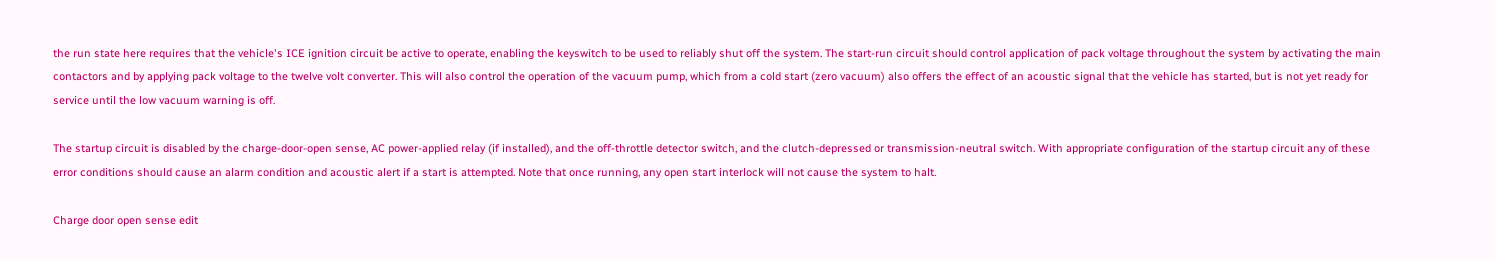the run state here requires that the vehicle's ICE ignition circuit be active to operate, enabling the keyswitch to be used to reliably shut off the system. The start-run circuit should control application of pack voltage throughout the system by activating the main contactors and by applying pack voltage to the twelve volt converter. This will also control the operation of the vacuum pump, which from a cold start (zero vacuum) also offers the effect of an acoustic signal that the vehicle has started, but is not yet ready for service until the low vacuum warning is off.

The startup circuit is disabled by the charge-door-open sense, AC power-applied relay (if installed), and the off-throttle detector switch, and the clutch-depressed or transmission-neutral switch. With appropriate configuration of the startup circuit any of these error conditions should cause an alarm condition and acoustic alert if a start is attempted. Note that once running, any open start interlock will not cause the system to halt.

Charge door open sense edit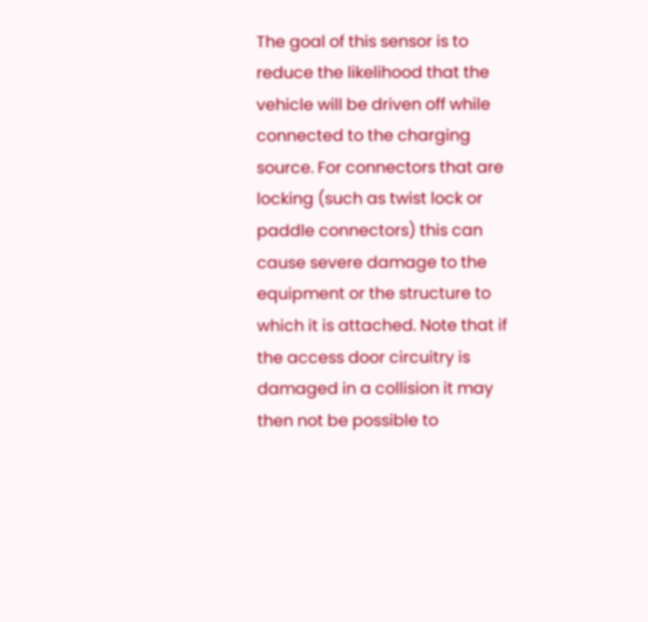The goal of this sensor is to reduce the likelihood that the vehicle will be driven off while connected to the charging source. For connectors that are locking (such as twist lock or paddle connectors) this can cause severe damage to the equipment or the structure to which it is attached. Note that if the access door circuitry is damaged in a collision it may then not be possible to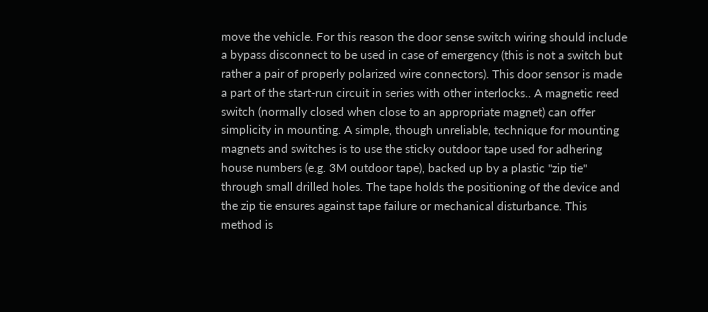move the vehicle. For this reason the door sense switch wiring should include a bypass disconnect to be used in case of emergency (this is not a switch but rather a pair of properly polarized wire connectors). This door sensor is made a part of the start-run circuit in series with other interlocks.. A magnetic reed switch (normally closed when close to an appropriate magnet) can offer simplicity in mounting. A simple, though unreliable, technique for mounting magnets and switches is to use the sticky outdoor tape used for adhering house numbers (e.g. 3M outdoor tape), backed up by a plastic "zip tie" through small drilled holes. The tape holds the positioning of the device and the zip tie ensures against tape failure or mechanical disturbance. This method is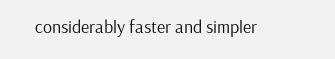considerably faster and simpler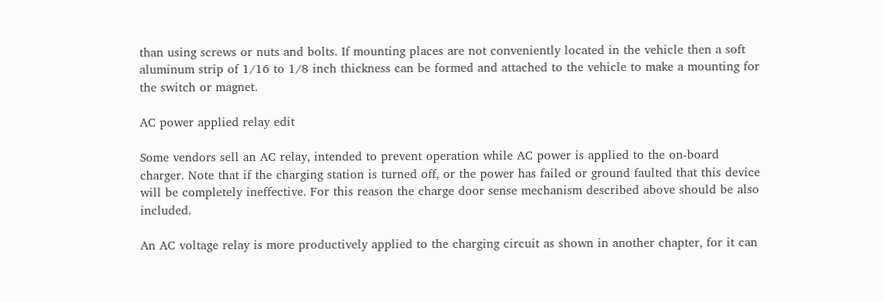than using screws or nuts and bolts. If mounting places are not conveniently located in the vehicle then a soft aluminum strip of 1/16 to 1/8 inch thickness can be formed and attached to the vehicle to make a mounting for the switch or magnet.

AC power applied relay edit

Some vendors sell an AC relay, intended to prevent operation while AC power is applied to the on-board charger. Note that if the charging station is turned off, or the power has failed or ground faulted that this device will be completely ineffective. For this reason the charge door sense mechanism described above should be also included.

An AC voltage relay is more productively applied to the charging circuit as shown in another chapter, for it can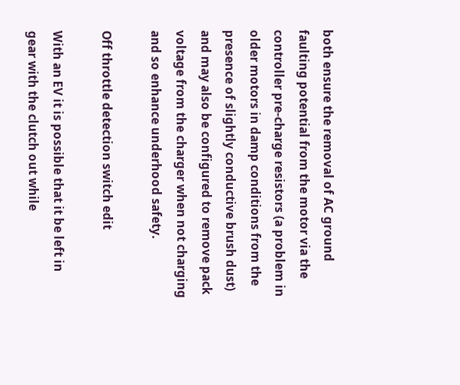both ensure the removal of AC ground faulting potential from the motor via the controller pre-charge resistors (a problem in older motors in damp conditions from the presence of slightly conductive brush dust) and may also be configured to remove pack voltage from the charger when not charging and so enhance underhood safety.

Off throttle detection switch edit

With an EV it is possible that it be left in gear with the clutch out while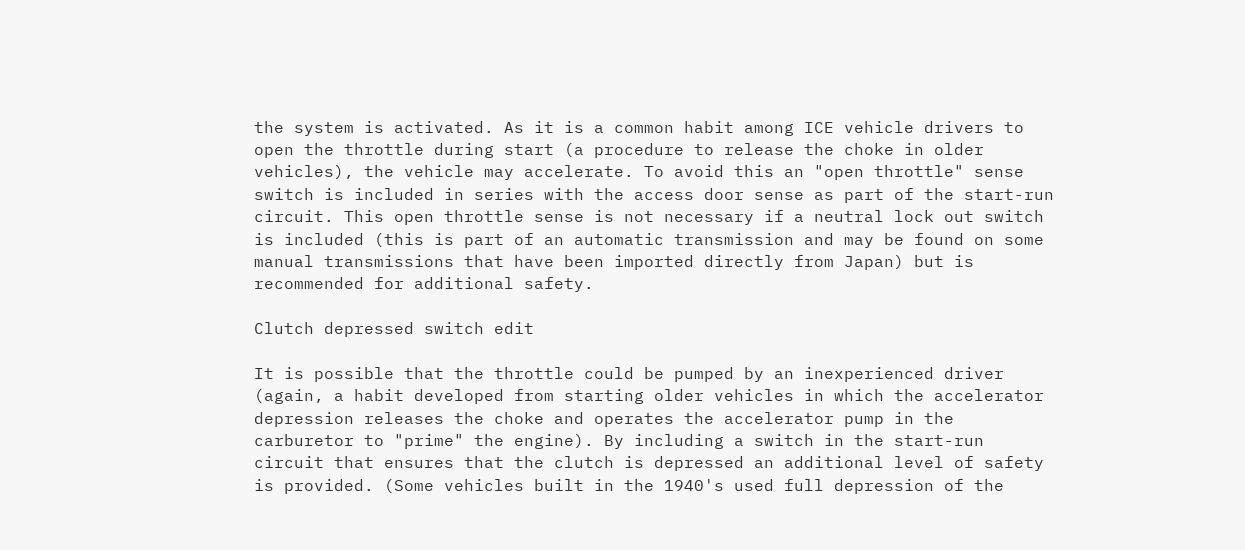the system is activated. As it is a common habit among ICE vehicle drivers to open the throttle during start (a procedure to release the choke in older vehicles), the vehicle may accelerate. To avoid this an "open throttle" sense switch is included in series with the access door sense as part of the start-run circuit. This open throttle sense is not necessary if a neutral lock out switch is included (this is part of an automatic transmission and may be found on some manual transmissions that have been imported directly from Japan) but is recommended for additional safety.

Clutch depressed switch edit

It is possible that the throttle could be pumped by an inexperienced driver (again, a habit developed from starting older vehicles in which the accelerator depression releases the choke and operates the accelerator pump in the carburetor to "prime" the engine). By including a switch in the start-run circuit that ensures that the clutch is depressed an additional level of safety is provided. (Some vehicles built in the 1940's used full depression of the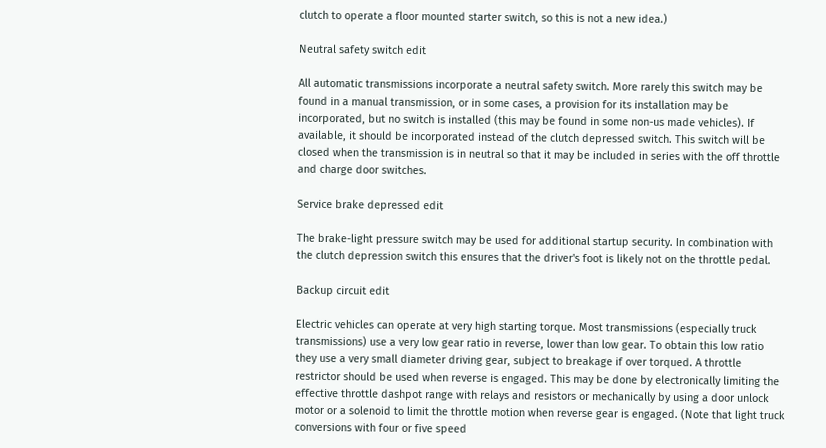clutch to operate a floor mounted starter switch, so this is not a new idea.)

Neutral safety switch edit

All automatic transmissions incorporate a neutral safety switch. More rarely this switch may be found in a manual transmission, or in some cases, a provision for its installation may be incorporated, but no switch is installed (this may be found in some non-us made vehicles). If available, it should be incorporated instead of the clutch depressed switch. This switch will be closed when the transmission is in neutral so that it may be included in series with the off throttle and charge door switches.

Service brake depressed edit

The brake-light pressure switch may be used for additional startup security. In combination with the clutch depression switch this ensures that the driver's foot is likely not on the throttle pedal.

Backup circuit edit

Electric vehicles can operate at very high starting torque. Most transmissions (especially truck transmissions) use a very low gear ratio in reverse, lower than low gear. To obtain this low ratio they use a very small diameter driving gear, subject to breakage if over torqued. A throttle restrictor should be used when reverse is engaged. This may be done by electronically limiting the effective throttle dashpot range with relays and resistors or mechanically by using a door unlock motor or a solenoid to limit the throttle motion when reverse gear is engaged. (Note that light truck conversions with four or five speed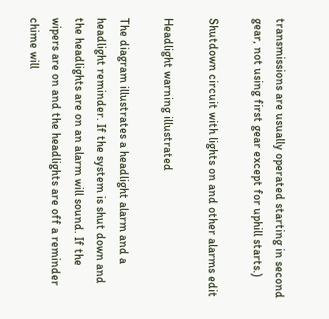transmissions are usually operated starting in second gear, not using first gear except for uphill starts.)

Shutdown circuit with lights on and other alarms edit

Headlight warning illustrated

The diagram illustrates a headlight alarm and a headlight reminder. If the system is shut down and the headlights are on an alarm will sound. If the wipers are on and the headlights are off a reminder chime will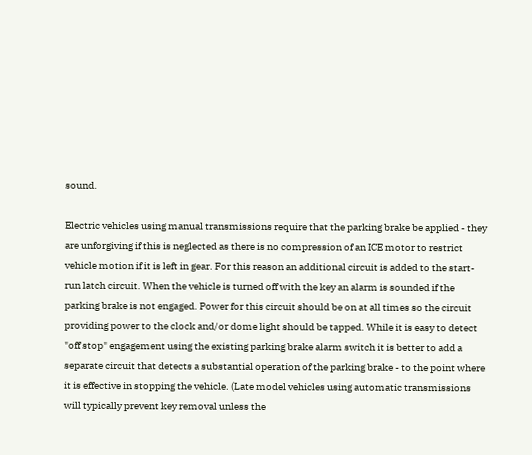sound.

Electric vehicles using manual transmissions require that the parking brake be applied - they are unforgiving if this is neglected as there is no compression of an ICE motor to restrict vehicle motion if it is left in gear. For this reason an additional circuit is added to the start-run latch circuit. When the vehicle is turned off with the key an alarm is sounded if the parking brake is not engaged. Power for this circuit should be on at all times so the circuit providing power to the clock and/or dome light should be tapped. While it is easy to detect "off stop" engagement using the existing parking brake alarm switch it is better to add a separate circuit that detects a substantial operation of the parking brake - to the point where it is effective in stopping the vehicle. (Late model vehicles using automatic transmissions will typically prevent key removal unless the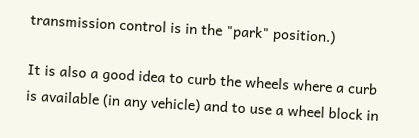transmission control is in the "park" position.)

It is also a good idea to curb the wheels where a curb is available (in any vehicle) and to use a wheel block in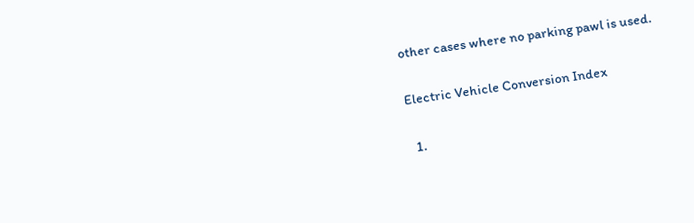other cases where no parking pawl is used.

Electric Vehicle Conversion Index

  1.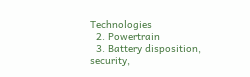Technologies
  2. Powertrain
  3. Battery disposition, security,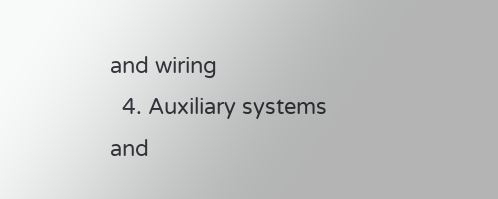and wiring
  4. Auxiliary systems and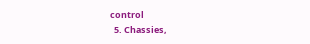control
  5. Chassies,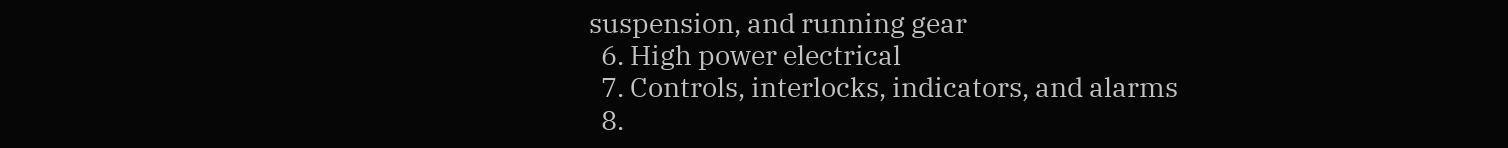suspension, and running gear
  6. High power electrical
  7. Controls, interlocks, indicators, and alarms
  8.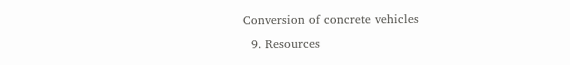Conversion of concrete vehicles
  9. Resources